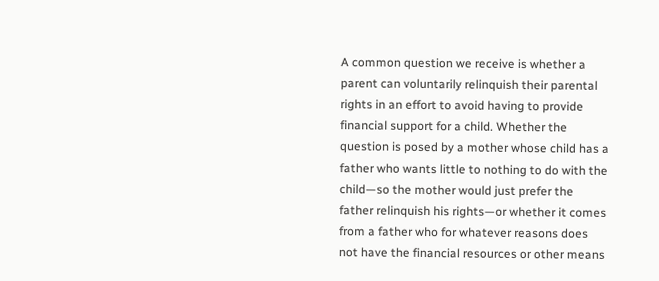A common question we receive is whether a parent can voluntarily relinquish their parental rights in an effort to avoid having to provide financial support for a child. Whether the question is posed by a mother whose child has a father who wants little to nothing to do with the child—so the mother would just prefer the father relinquish his rights—or whether it comes from a father who for whatever reasons does not have the financial resources or other means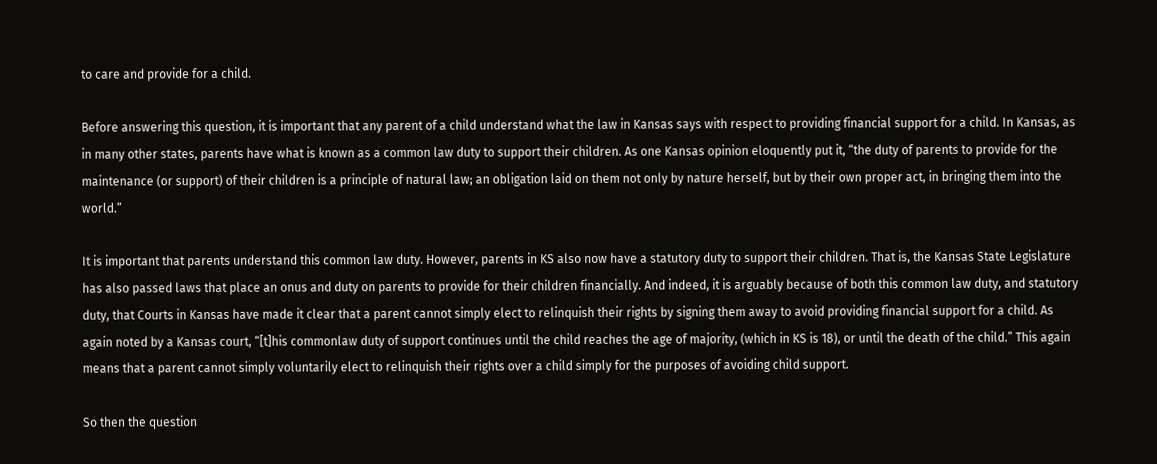to care and provide for a child.

Before answering this question, it is important that any parent of a child understand what the law in Kansas says with respect to providing financial support for a child. In Kansas, as in many other states, parents have what is known as a common law duty to support their children. As one Kansas opinion eloquently put it, “the duty of parents to provide for the maintenance (or support) of their children is a principle of natural law; an obligation laid on them not only by nature herself, but by their own proper act, in bringing them into the world.”

It is important that parents understand this common law duty. However, parents in KS also now have a statutory duty to support their children. That is, the Kansas State Legislature has also passed laws that place an onus and duty on parents to provide for their children financially. And indeed, it is arguably because of both this common law duty, and statutory duty, that Courts in Kansas have made it clear that a parent cannot simply elect to relinquish their rights by signing them away to avoid providing financial support for a child. As again noted by a Kansas court, “[t]his commonlaw duty of support continues until the child reaches the age of majority, (which in KS is 18), or until the death of the child.” This again means that a parent cannot simply voluntarily elect to relinquish their rights over a child simply for the purposes of avoiding child support.

So then the question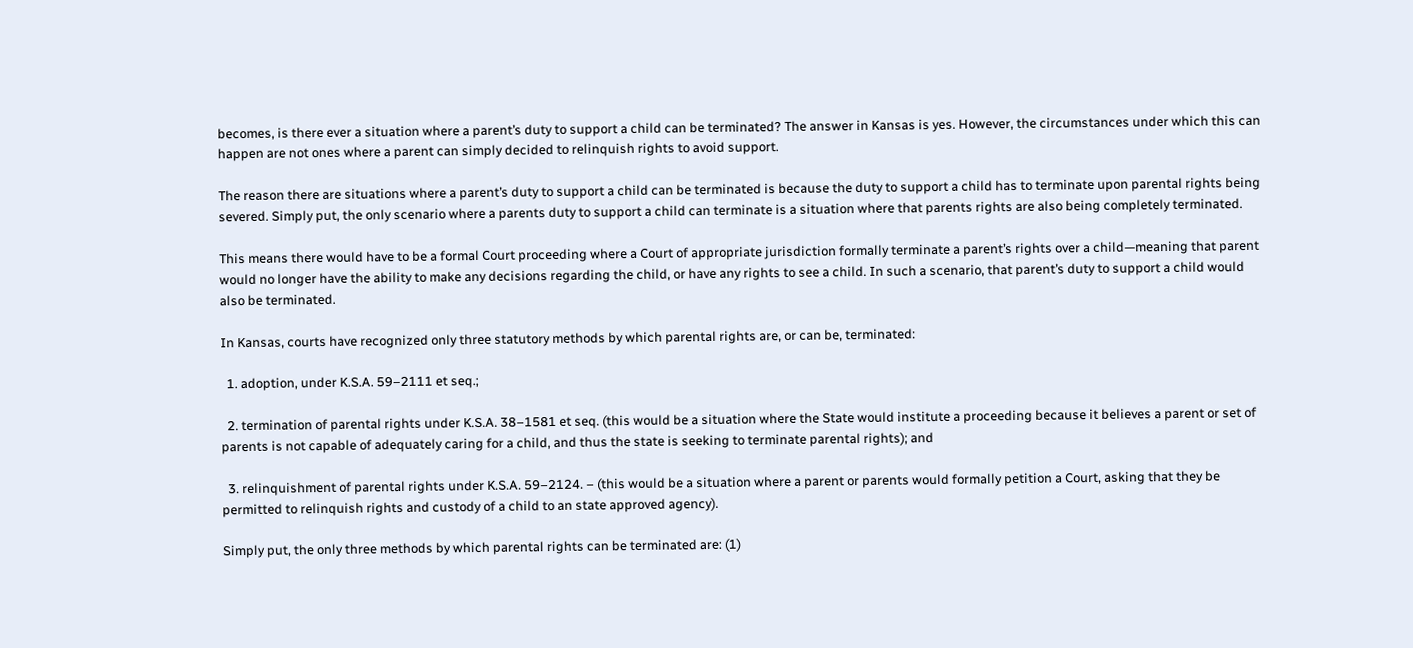becomes, is there ever a situation where a parent’s duty to support a child can be terminated? The answer in Kansas is yes. However, the circumstances under which this can happen are not ones where a parent can simply decided to relinquish rights to avoid support.

The reason there are situations where a parent’s duty to support a child can be terminated is because the duty to support a child has to terminate upon parental rights being severed. Simply put, the only scenario where a parents duty to support a child can terminate is a situation where that parents rights are also being completely terminated.

This means there would have to be a formal Court proceeding where a Court of appropriate jurisdiction formally terminate a parent’s rights over a child—meaning that parent would no longer have the ability to make any decisions regarding the child, or have any rights to see a child. In such a scenario, that parent’s duty to support a child would also be terminated.

In Kansas, courts have recognized only three statutory methods by which parental rights are, or can be, terminated:

  1. adoption, under K.S.A. 59–2111 et seq.;

  2. termination of parental rights under K.S.A. 38–1581 et seq. (this would be a situation where the State would institute a proceeding because it believes a parent or set of parents is not capable of adequately caring for a child, and thus the state is seeking to terminate parental rights); and

  3. relinquishment of parental rights under K.S.A. 59–2124. – (this would be a situation where a parent or parents would formally petition a Court, asking that they be permitted to relinquish rights and custody of a child to an state approved agency).

Simply put, the only three methods by which parental rights can be terminated are: (1)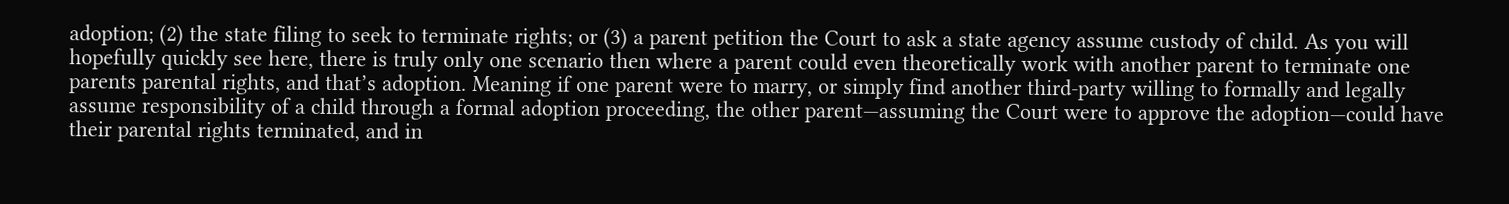adoption; (2) the state filing to seek to terminate rights; or (3) a parent petition the Court to ask a state agency assume custody of child. As you will hopefully quickly see here, there is truly only one scenario then where a parent could even theoretically work with another parent to terminate one parents parental rights, and that’s adoption. Meaning if one parent were to marry, or simply find another third-party willing to formally and legally assume responsibility of a child through a formal adoption proceeding, the other parent—assuming the Court were to approve the adoption—could have their parental rights terminated, and in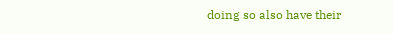doing so also have their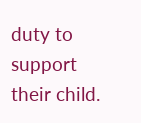duty to support their child.